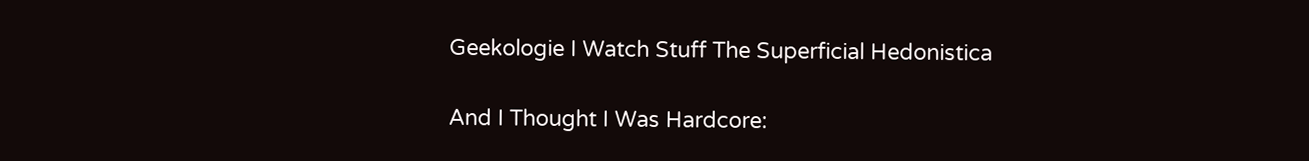Geekologie I Watch Stuff The Superficial Hedonistica

And I Thought I Was Hardcore: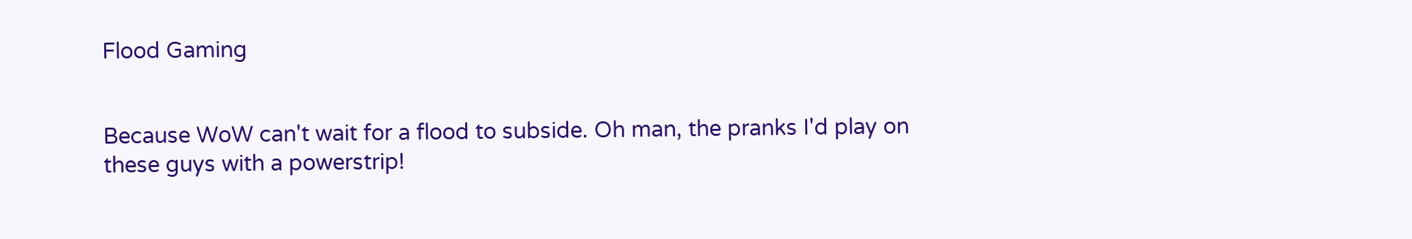Flood Gaming


Because WoW can't wait for a flood to subside. Oh man, the pranks I'd play on these guys with a powerstrip!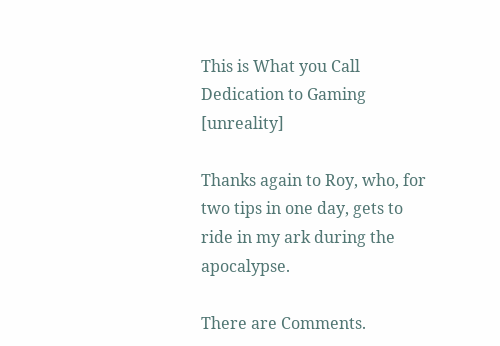This is What you Call Dedication to Gaming [unreality]

Thanks again to Roy, who, for two tips in one day, gets to ride in my ark during the apocalypse.

There are Comments.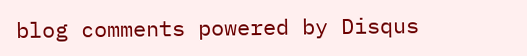blog comments powered by Disqus